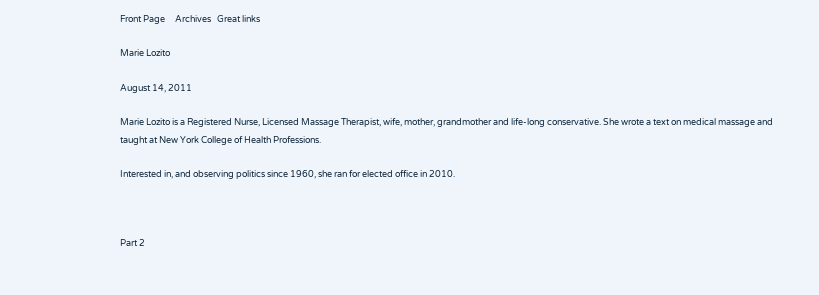Front Page     Archives   Great links

Marie Lozito

August 14, 2011

Marie Lozito is a Registered Nurse, Licensed Massage Therapist, wife, mother, grandmother and life-long conservative. She wrote a text on medical massage and taught at New York College of Health Professions.

Interested in, and observing politics since 1960, she ran for elected office in 2010.



Part 2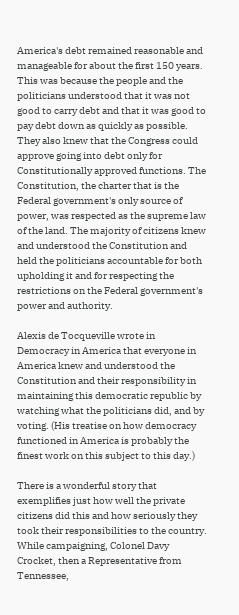America's debt remained reasonable and manageable for about the first 150 years. This was because the people and the politicians understood that it was not good to carry debt and that it was good to pay debt down as quickly as possible. They also knew that the Congress could approve going into debt only for Constitutionally approved functions. The Constitution, the charter that is the Federal government's only source of power, was respected as the supreme law of the land. The majority of citizens knew and understood the Constitution and held the politicians accountable for both upholding it and for respecting the restrictions on the Federal government's power and authority.

Alexis de Tocqueville wrote in Democracy in America that everyone in America knew and understood the Constitution and their responsibility in maintaining this democratic republic by watching what the politicians did, and by voting. (His treatise on how democracy functioned in America is probably the finest work on this subject to this day.)

There is a wonderful story that exemplifies just how well the private citizens did this and how seriously they took their responsibilities to the country. While campaigning, Colonel Davy Crocket, then a Representative from Tennessee,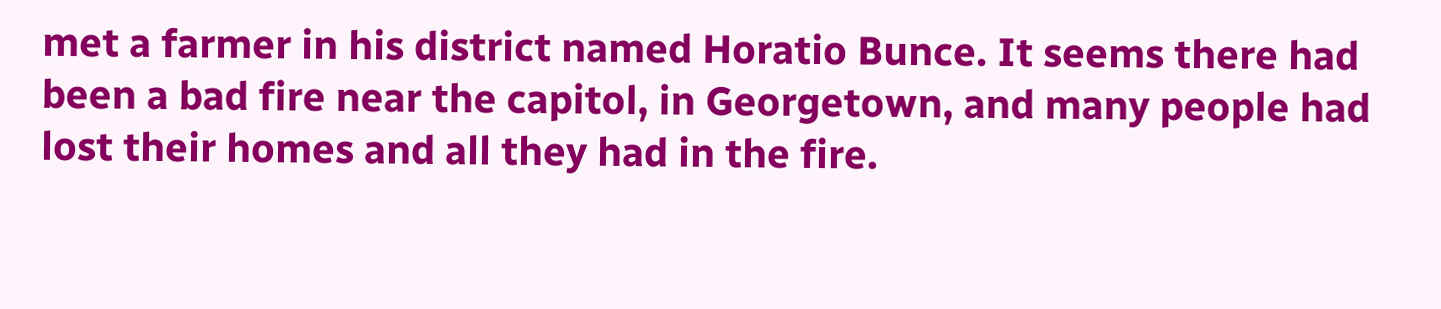met a farmer in his district named Horatio Bunce. It seems there had been a bad fire near the capitol, in Georgetown, and many people had lost their homes and all they had in the fire.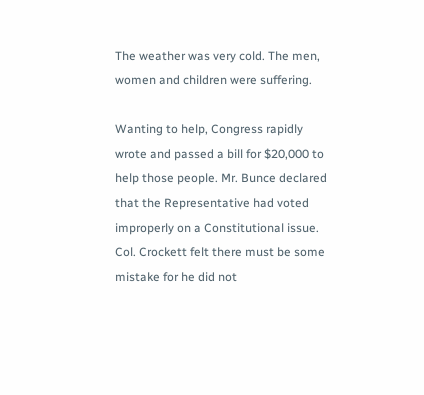The weather was very cold. The men, women and children were suffering.

Wanting to help, Congress rapidly wrote and passed a bill for $20,000 to help those people. Mr. Bunce declared that the Representative had voted improperly on a Constitutional issue. Col. Crockett felt there must be some mistake for he did not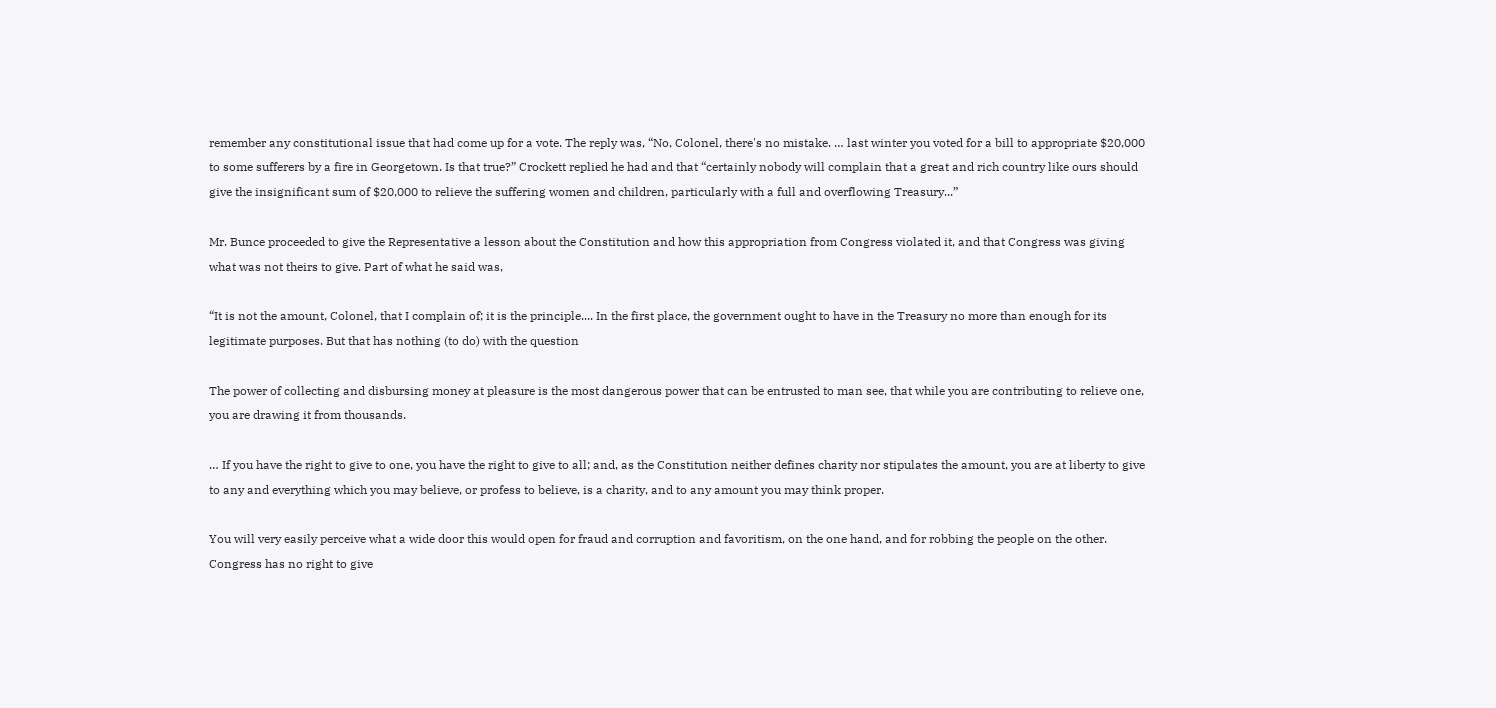remember any constitutional issue that had come up for a vote. The reply was, “No, Colonel, there's no mistake. … last winter you voted for a bill to appropriate $20,000 to some sufferers by a fire in Georgetown. Is that true?” Crockett replied he had and that “certainly nobody will complain that a great and rich country like ours should give the insignificant sum of $20,000 to relieve the suffering women and children, particularly with a full and overflowing Treasury...”

Mr. Bunce proceeded to give the Representative a lesson about the Constitution and how this appropriation from Congress violated it, and that Congress was giving what was not theirs to give. Part of what he said was,

“It is not the amount, Colonel, that I complain of; it is the principle.... In the first place, the government ought to have in the Treasury no more than enough for its legitimate purposes. But that has nothing (to do) with the question

The power of collecting and disbursing money at pleasure is the most dangerous power that can be entrusted to man see, that while you are contributing to relieve one, you are drawing it from thousands.

… If you have the right to give to one, you have the right to give to all; and, as the Constitution neither defines charity nor stipulates the amount, you are at liberty to give to any and everything which you may believe, or profess to believe, is a charity, and to any amount you may think proper.

You will very easily perceive what a wide door this would open for fraud and corruption and favoritism, on the one hand, and for robbing the people on the other. Congress has no right to give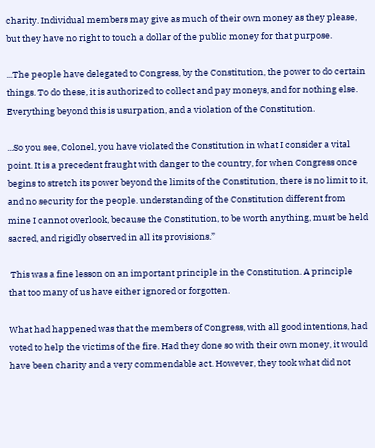charity. Individual members may give as much of their own money as they please, but they have no right to touch a dollar of the public money for that purpose.

...The people have delegated to Congress, by the Constitution, the power to do certain things. To do these, it is authorized to collect and pay moneys, and for nothing else. Everything beyond this is usurpation, and a violation of the Constitution.

...So you see, Colonel, you have violated the Constitution in what I consider a vital point. It is a precedent fraught with danger to the country, for when Congress once begins to stretch its power beyond the limits of the Constitution, there is no limit to it, and no security for the people. understanding of the Constitution different from mine I cannot overlook, because the Constitution, to be worth anything, must be held sacred, and rigidly observed in all its provisions.”

 This was a fine lesson on an important principle in the Constitution. A principle that too many of us have either ignored or forgotten.

What had happened was that the members of Congress, with all good intentions, had voted to help the victims of the fire. Had they done so with their own money, it would have been charity and a very commendable act. However, they took what did not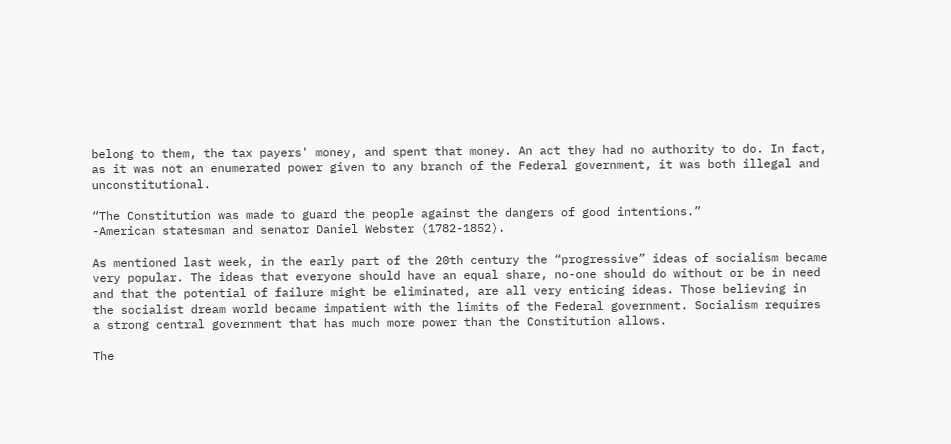belong to them, the tax payers' money, and spent that money. An act they had no authority to do. In fact, as it was not an enumerated power given to any branch of the Federal government, it was both illegal and unconstitutional.

“The Constitution was made to guard the people against the dangers of good intentions.”
-American statesman and senator Daniel Webster (1782-1852).

As mentioned last week, in the early part of the 20th century the “progressive” ideas of socialism became very popular. The ideas that everyone should have an equal share, no-one should do without or be in need and that the potential of failure might be eliminated, are all very enticing ideas. Those believing in the socialist dream world became impatient with the limits of the Federal government. Socialism requires a strong central government that has much more power than the Constitution allows.

The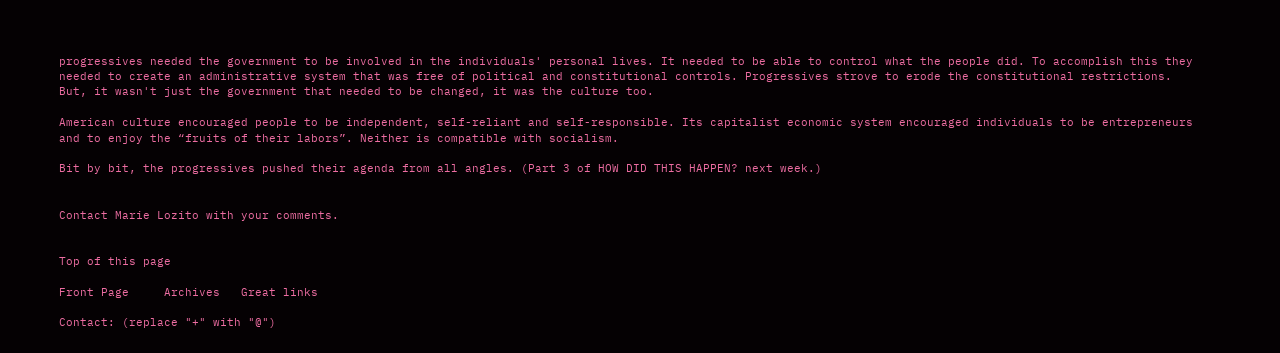progressives needed the government to be involved in the individuals' personal lives. It needed to be able to control what the people did. To accomplish this they needed to create an administrative system that was free of political and constitutional controls. Progressives strove to erode the constitutional restrictions. But, it wasn't just the government that needed to be changed, it was the culture too.

American culture encouraged people to be independent, self-reliant and self-responsible. Its capitalist economic system encouraged individuals to be entrepreneurs and to enjoy the “fruits of their labors”. Neither is compatible with socialism.

Bit by bit, the progressives pushed their agenda from all angles. (Part 3 of HOW DID THIS HAPPEN? next week.)


Contact Marie Lozito with your comments.


Top of this page

Front Page     Archives   Great links

Contact: (replace "+" with "@")